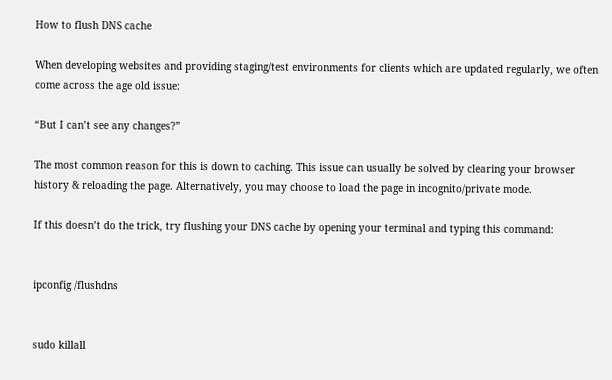How to flush DNS cache

When developing websites and providing staging/test environments for clients which are updated regularly, we often come across the age old issue:

“But I can’t see any changes?”

The most common reason for this is down to caching. This issue can usually be solved by clearing your browser history & reloading the page. Alternatively, you may choose to load the page in incognito/private mode.

If this doesn’t do the trick, try flushing your DNS cache by opening your terminal and typing this command:


ipconfig /flushdns


sudo killall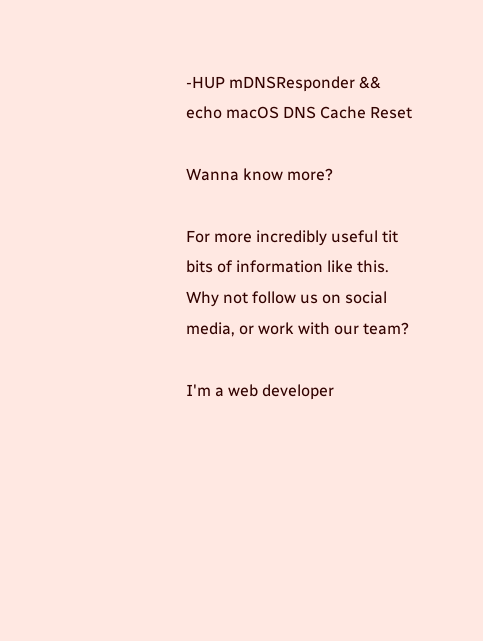-HUP mDNSResponder && echo macOS DNS Cache Reset

Wanna know more?

For more incredibly useful tit bits of information like this. Why not follow us on social media, or work with our team?

I'm a web developer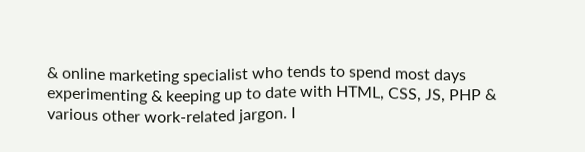& online marketing specialist who tends to spend most days experimenting & keeping up to date with HTML, CSS, JS, PHP & various other work-related jargon. I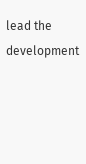lead the development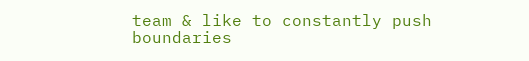team & like to constantly push boundaries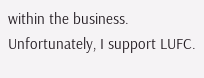within the business. Unfortunately, I support LUFC.